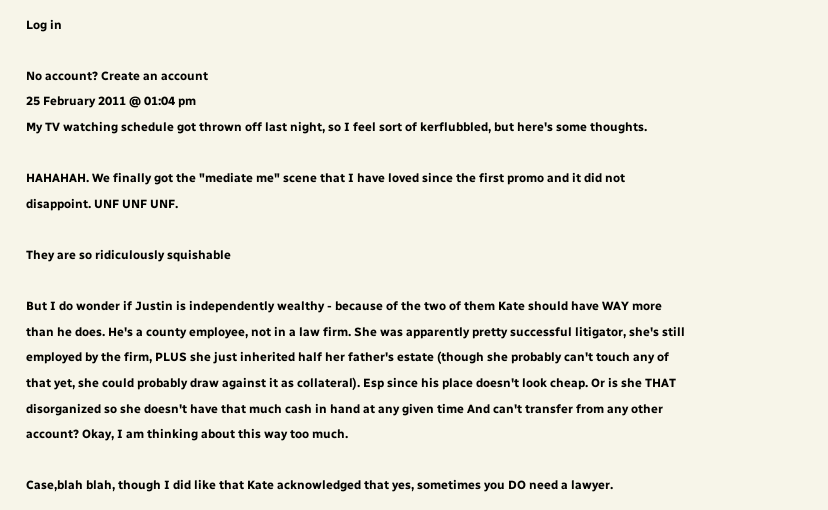Log in

No account? Create an account
25 February 2011 @ 01:04 pm
My TV watching schedule got thrown off last night, so I feel sort of kerflubbled, but here's some thoughts.

HAHAHAH. We finally got the "mediate me" scene that I have loved since the first promo and it did not disappoint. UNF UNF UNF.

They are so ridiculously squishable

But I do wonder if Justin is independently wealthy - because of the two of them Kate should have WAY more than he does. He's a county employee, not in a law firm. She was apparently pretty successful litigator, she's still employed by the firm, PLUS she just inherited half her father's estate (though she probably can't touch any of that yet, she could probably draw against it as collateral). Esp since his place doesn't look cheap. Or is she THAT disorganized so she doesn't have that much cash in hand at any given time And can't transfer from any other account? Okay, I am thinking about this way too much.

Case,blah blah, though I did like that Kate acknowledged that yes, sometimes you DO need a lawyer.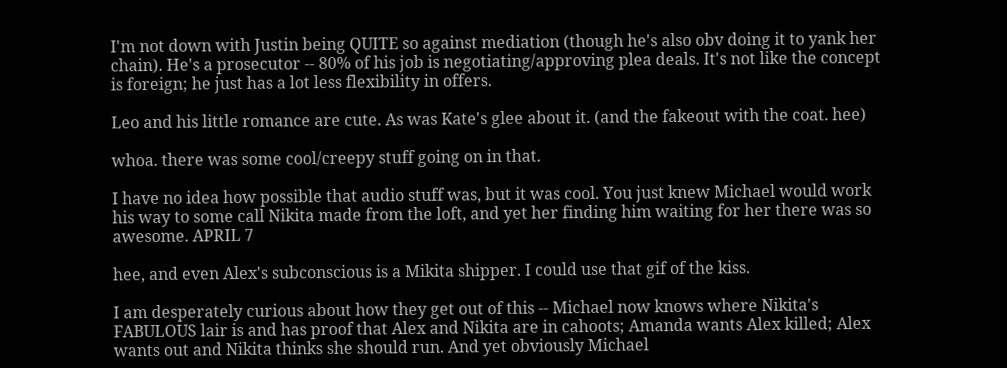I'm not down with Justin being QUITE so against mediation (though he's also obv doing it to yank her chain). He's a prosecutor -- 80% of his job is negotiating/approving plea deals. It's not like the concept is foreign; he just has a lot less flexibility in offers.

Leo and his little romance are cute. As was Kate's glee about it. (and the fakeout with the coat. hee)

whoa. there was some cool/creepy stuff going on in that.

I have no idea how possible that audio stuff was, but it was cool. You just knew Michael would work his way to some call Nikita made from the loft, and yet her finding him waiting for her there was so awesome. APRIL 7

hee, and even Alex's subconscious is a Mikita shipper. I could use that gif of the kiss.

I am desperately curious about how they get out of this -- Michael now knows where Nikita's FABULOUS lair is and has proof that Alex and Nikita are in cahoots; Amanda wants Alex killed; Alex wants out and Nikita thinks she should run. And yet obviously Michael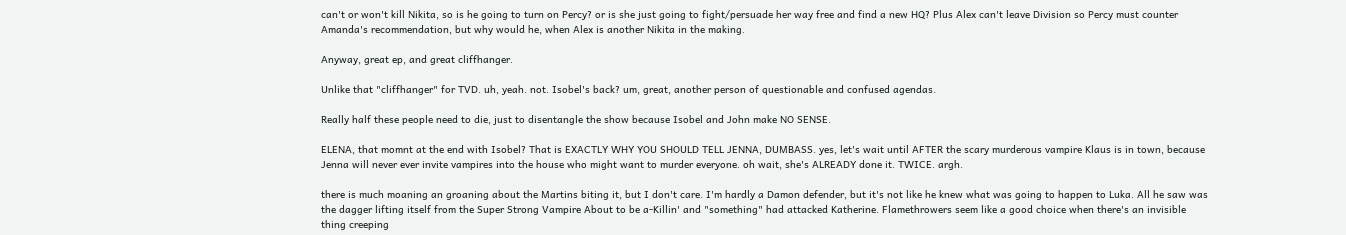can't or won't kill Nikita, so is he going to turn on Percy? or is she just going to fight/persuade her way free and find a new HQ? Plus Alex can't leave Division so Percy must counter Amanda's recommendation, but why would he, when Alex is another Nikita in the making.

Anyway, great ep, and great cliffhanger.

Unlike that "cliffhanger" for TVD. uh, yeah. not. Isobel's back? um, great, another person of questionable and confused agendas.

Really half these people need to die, just to disentangle the show because Isobel and John make NO SENSE.

ELENA, that momnt at the end with Isobel? That is EXACTLY WHY YOU SHOULD TELL JENNA, DUMBASS. yes, let's wait until AFTER the scary murderous vampire Klaus is in town, because Jenna will never ever invite vampires into the house who might want to murder everyone. oh wait, she's ALREADY done it. TWICE. argh.

there is much moaning an groaning about the Martins biting it, but I don't care. I'm hardly a Damon defender, but it's not like he knew what was going to happen to Luka. All he saw was the dagger lifting itself from the Super Strong Vampire About to be a-Killin' and "something" had attacked Katherine. Flamethrowers seem like a good choice when there's an invisible thing creeping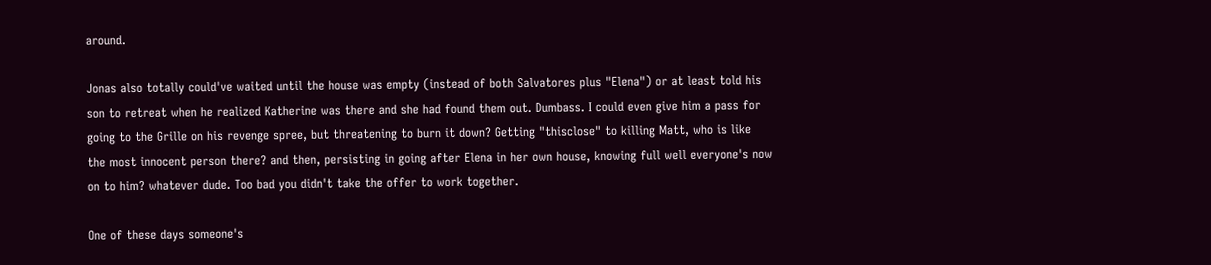around.

Jonas also totally could've waited until the house was empty (instead of both Salvatores plus "Elena") or at least told his son to retreat when he realized Katherine was there and she had found them out. Dumbass. I could even give him a pass for going to the Grille on his revenge spree, but threatening to burn it down? Getting "thisclose" to killing Matt, who is like the most innocent person there? and then, persisting in going after Elena in her own house, knowing full well everyone's now on to him? whatever dude. Too bad you didn't take the offer to work together.

One of these days someone's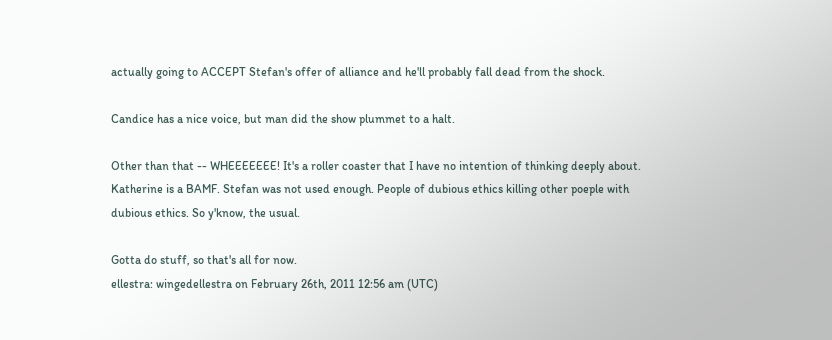actually going to ACCEPT Stefan's offer of alliance and he'll probably fall dead from the shock.

Candice has a nice voice, but man did the show plummet to a halt.

Other than that -- WHEEEEEEE! It's a roller coaster that I have no intention of thinking deeply about. Katherine is a BAMF. Stefan was not used enough. People of dubious ethics killing other poeple with dubious ethics. So y'know, the usual.

Gotta do stuff, so that's all for now.
ellestra: wingedellestra on February 26th, 2011 12:56 am (UTC)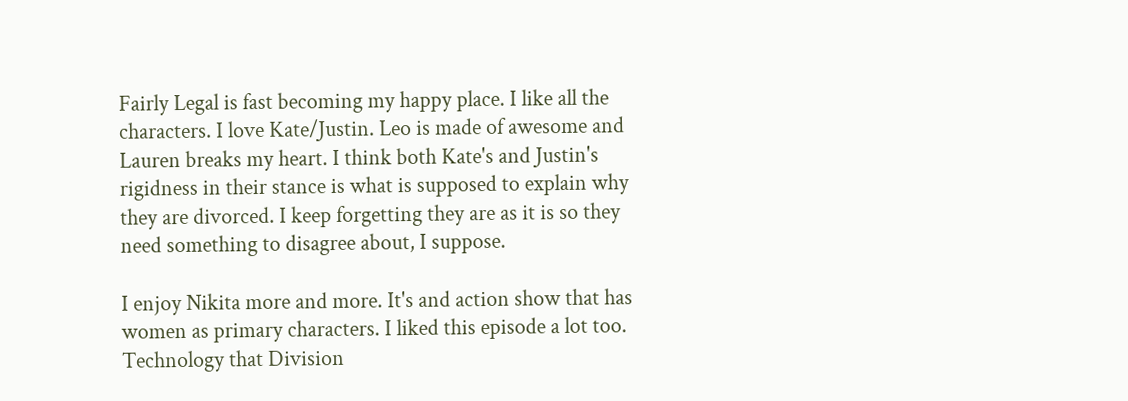Fairly Legal is fast becoming my happy place. I like all the characters. I love Kate/Justin. Leo is made of awesome and Lauren breaks my heart. I think both Kate's and Justin's rigidness in their stance is what is supposed to explain why they are divorced. I keep forgetting they are as it is so they need something to disagree about, I suppose.

I enjoy Nikita more and more. It's and action show that has women as primary characters. I liked this episode a lot too. Technology that Division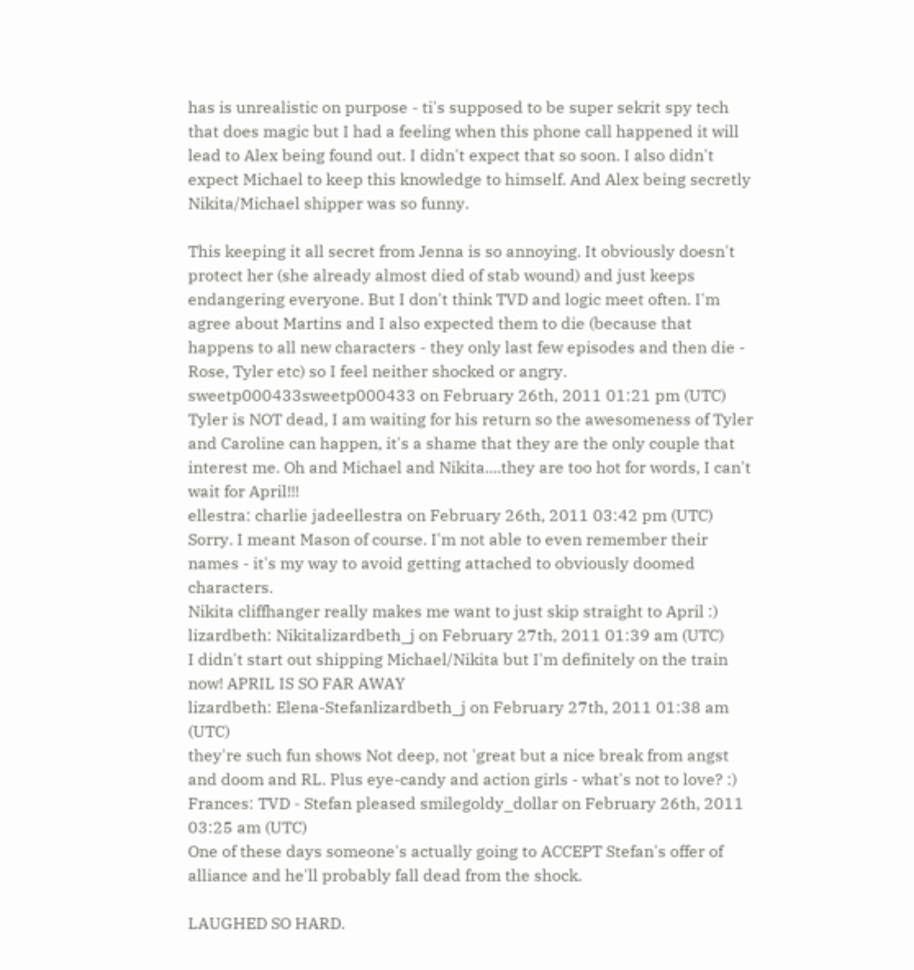has is unrealistic on purpose - ti's supposed to be super sekrit spy tech that does magic but I had a feeling when this phone call happened it will lead to Alex being found out. I didn't expect that so soon. I also didn't expect Michael to keep this knowledge to himself. And Alex being secretly Nikita/Michael shipper was so funny.

This keeping it all secret from Jenna is so annoying. It obviously doesn't protect her (she already almost died of stab wound) and just keeps endangering everyone. But I don't think TVD and logic meet often. I'm agree about Martins and I also expected them to die (because that happens to all new characters - they only last few episodes and then die - Rose, Tyler etc) so I feel neither shocked or angry.
sweetp000433sweetp000433 on February 26th, 2011 01:21 pm (UTC)
Tyler is NOT dead, I am waiting for his return so the awesomeness of Tyler and Caroline can happen, it's a shame that they are the only couple that interest me. Oh and Michael and Nikita....they are too hot for words, I can't wait for April!!!
ellestra: charlie jadeellestra on February 26th, 2011 03:42 pm (UTC)
Sorry. I meant Mason of course. I'm not able to even remember their names - it's my way to avoid getting attached to obviously doomed characters.
Nikita cliffhanger really makes me want to just skip straight to April :)
lizardbeth: Nikitalizardbeth_j on February 27th, 2011 01:39 am (UTC)
I didn't start out shipping Michael/Nikita but I'm definitely on the train now! APRIL IS SO FAR AWAY
lizardbeth: Elena-Stefanlizardbeth_j on February 27th, 2011 01:38 am (UTC)
they're such fun shows Not deep, not 'great but a nice break from angst and doom and RL. Plus eye-candy and action girls - what's not to love? :)
Frances: TVD - Stefan pleased smilegoldy_dollar on February 26th, 2011 03:25 am (UTC)
One of these days someone's actually going to ACCEPT Stefan's offer of alliance and he'll probably fall dead from the shock.

LAUGHED SO HARD.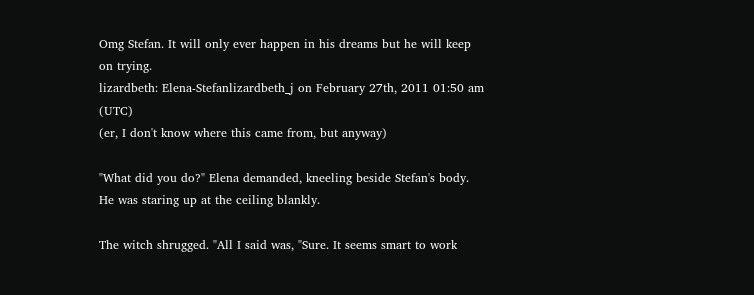Omg Stefan. It will only ever happen in his dreams but he will keep on trying.
lizardbeth: Elena-Stefanlizardbeth_j on February 27th, 2011 01:50 am (UTC)
(er, I don't know where this came from, but anyway)

"What did you do?" Elena demanded, kneeling beside Stefan's body. He was staring up at the ceiling blankly.

The witch shrugged. "All I said was, "Sure. It seems smart to work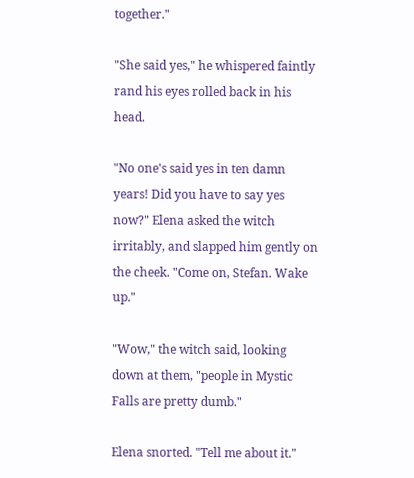together."

"She said yes," he whispered faintly rand his eyes rolled back in his head.

"No one's said yes in ten damn years! Did you have to say yes now?" Elena asked the witch irritably, and slapped him gently on the cheek. "Come on, Stefan. Wake up."

"Wow," the witch said, looking down at them, "people in Mystic Falls are pretty dumb."

Elena snorted. "Tell me about it."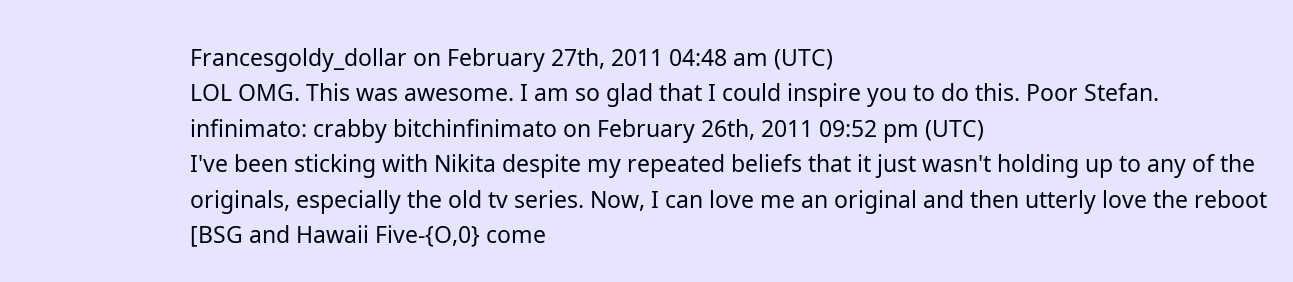Francesgoldy_dollar on February 27th, 2011 04:48 am (UTC)
LOL OMG. This was awesome. I am so glad that I could inspire you to do this. Poor Stefan.
infinimato: crabby bitchinfinimato on February 26th, 2011 09:52 pm (UTC)
I've been sticking with Nikita despite my repeated beliefs that it just wasn't holding up to any of the originals, especially the old tv series. Now, I can love me an original and then utterly love the reboot [BSG and Hawaii Five-{O,0} come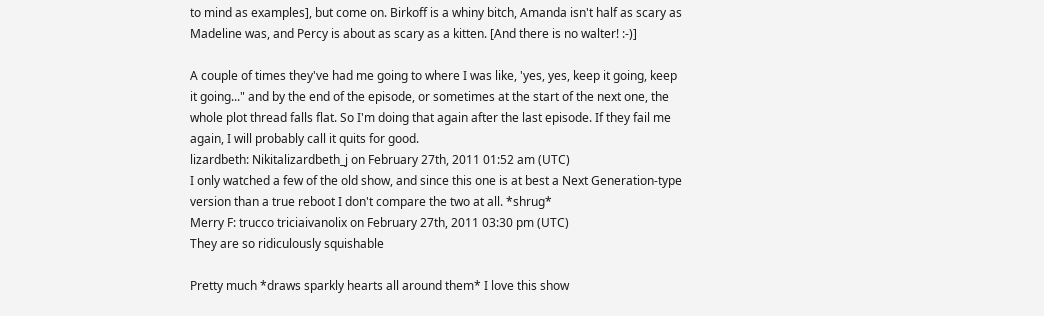to mind as examples], but come on. Birkoff is a whiny bitch, Amanda isn't half as scary as Madeline was, and Percy is about as scary as a kitten. [And there is no walter! :-)]

A couple of times they've had me going to where I was like, 'yes, yes, keep it going, keep it going..." and by the end of the episode, or sometimes at the start of the next one, the whole plot thread falls flat. So I'm doing that again after the last episode. If they fail me again, I will probably call it quits for good.
lizardbeth: Nikitalizardbeth_j on February 27th, 2011 01:52 am (UTC)
I only watched a few of the old show, and since this one is at best a Next Generation-type version than a true reboot I don't compare the two at all. *shrug*
Merry F: trucco triciaivanolix on February 27th, 2011 03:30 pm (UTC)
They are so ridiculously squishable

Pretty much *draws sparkly hearts all around them* I love this show